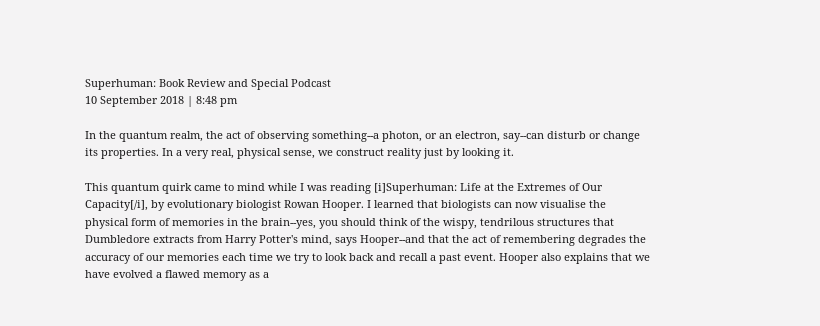Superhuman: Book Review and Special Podcast
10 September 2018 | 8:48 pm

In the quantum realm, the act of observing something--a photon, or an electron, say--can disturb or change its properties. In a very real, physical sense, we construct reality just by looking it.

This quantum quirk came to mind while I was reading [i]Superhuman: Life at the Extremes of Our Capacity[/i], by evolutionary biologist Rowan Hooper. I learned that biologists can now visualise the physical form of memories in the brain--yes, you should think of the wispy, tendrilous structures that Dumbledore extracts from Harry Potter's mind, says Hooper--and that the act of remembering degrades the accuracy of our memories each time we try to look back and recall a past event. Hooper also explains that we have evolved a flawed memory as a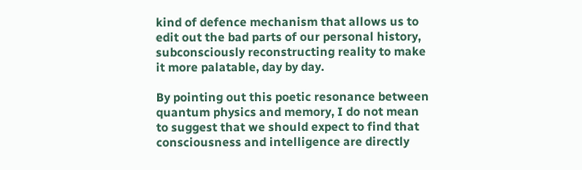kind of defence mechanism that allows us to edit out the bad parts of our personal history, subconsciously reconstructing reality to make it more palatable, day by day.

By pointing out this poetic resonance between quantum physics and memory, I do not mean to suggest that we should expect to find that consciousness and intelligence are directly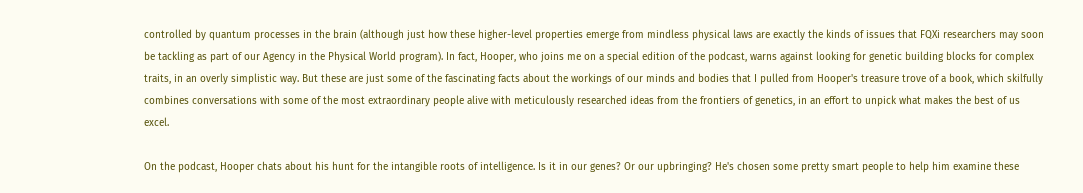controlled by quantum processes in the brain (although just how these higher-level properties emerge from mindless physical laws are exactly the kinds of issues that FQXi researchers may soon be tackling as part of our Agency in the Physical World program). In fact, Hooper, who joins me on a special edition of the podcast, warns against looking for genetic building blocks for complex traits, in an overly simplistic way. But these are just some of the fascinating facts about the workings of our minds and bodies that I pulled from Hooper's treasure trove of a book, which skilfully combines conversations with some of the most extraordinary people alive with meticulously researched ideas from the frontiers of genetics, in an effort to unpick what makes the best of us excel.

On the podcast, Hooper chats about his hunt for the intangible roots of intelligence. Is it in our genes? Or our upbringing? He's chosen some pretty smart people to help him examine these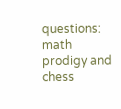questions: math prodigy and chess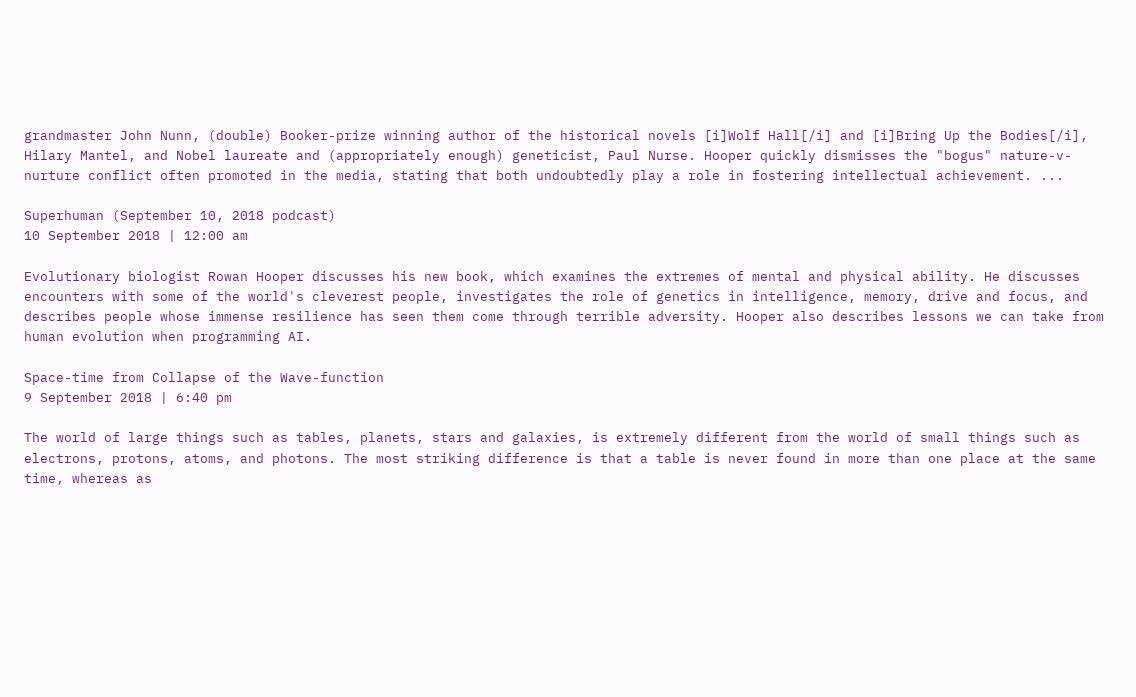grandmaster John Nunn, (double) Booker-prize winning author of the historical novels [i]Wolf Hall[/i] and [i]Bring Up the Bodies[/i], Hilary Mantel, and Nobel laureate and (appropriately enough) geneticist, Paul Nurse. Hooper quickly dismisses the "bogus" nature-v-nurture conflict often promoted in the media, stating that both undoubtedly play a role in fostering intellectual achievement. ...

Superhuman (September 10, 2018 podcast)
10 September 2018 | 12:00 am

Evolutionary biologist Rowan Hooper discusses his new book, which examines the extremes of mental and physical ability. He discusses encounters with some of the world's cleverest people, investigates the role of genetics in intelligence, memory, drive and focus, and describes people whose immense resilience has seen them come through terrible adversity. Hooper also describes lessons we can take from human evolution when programming AI.

Space-time from Collapse of the Wave-function
9 September 2018 | 6:40 pm

The world of large things such as tables, planets, stars and galaxies, is extremely different from the world of small things such as electrons, protons, atoms, and photons. The most striking difference is that a table is never found in more than one place at the same time, whereas as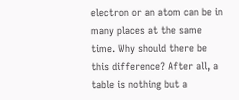electron or an atom can be in many places at the same time. Why should there be this difference? After all, a table is nothing but a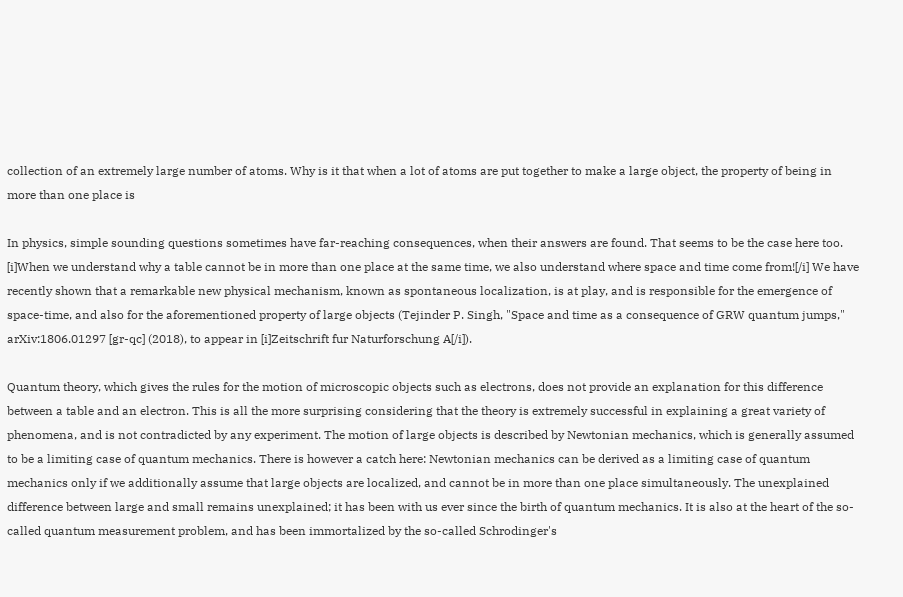collection of an extremely large number of atoms. Why is it that when a lot of atoms are put together to make a large object, the property of being in more than one place is

In physics, simple sounding questions sometimes have far-reaching consequences, when their answers are found. That seems to be the case here too. [i]When we understand why a table cannot be in more than one place at the same time, we also understand where space and time come from![/i] We have recently shown that a remarkable new physical mechanism, known as spontaneous localization, is at play, and is responsible for the emergence of space-time, and also for the aforementioned property of large objects (Tejinder P. Singh, "Space and time as a consequence of GRW quantum jumps," arXiv:1806.01297 [gr-qc] (2018), to appear in [i]Zeitschrift fur Naturforschung A[/i]).

Quantum theory, which gives the rules for the motion of microscopic objects such as electrons, does not provide an explanation for this difference between a table and an electron. This is all the more surprising considering that the theory is extremely successful in explaining a great variety of phenomena, and is not contradicted by any experiment. The motion of large objects is described by Newtonian mechanics, which is generally assumed to be a limiting case of quantum mechanics. There is however a catch here: Newtonian mechanics can be derived as a limiting case of quantum mechanics only if we additionally assume that large objects are localized, and cannot be in more than one place simultaneously. The unexplained difference between large and small remains unexplained; it has been with us ever since the birth of quantum mechanics. It is also at the heart of the so-called quantum measurement problem, and has been immortalized by the so-called Schrodinger's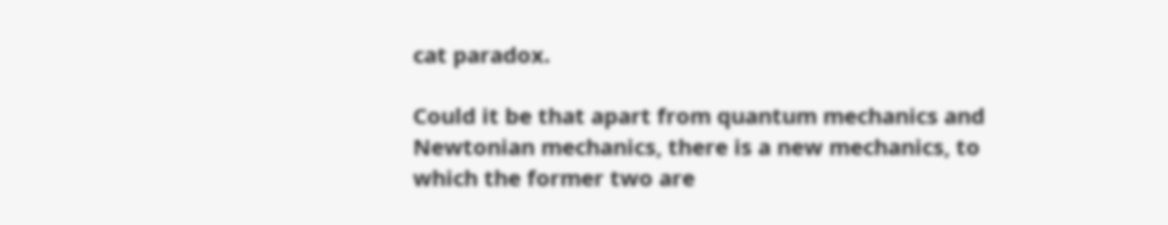cat paradox.

Could it be that apart from quantum mechanics and Newtonian mechanics, there is a new mechanics, to which the former two are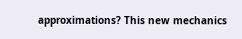approximations? This new mechanics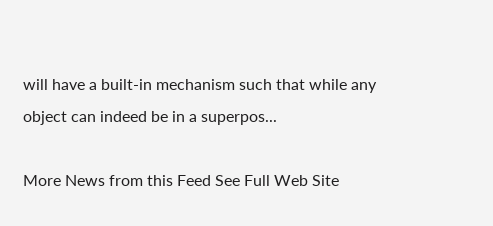will have a built-in mechanism such that while any object can indeed be in a superpos...

More News from this Feed See Full Web Site